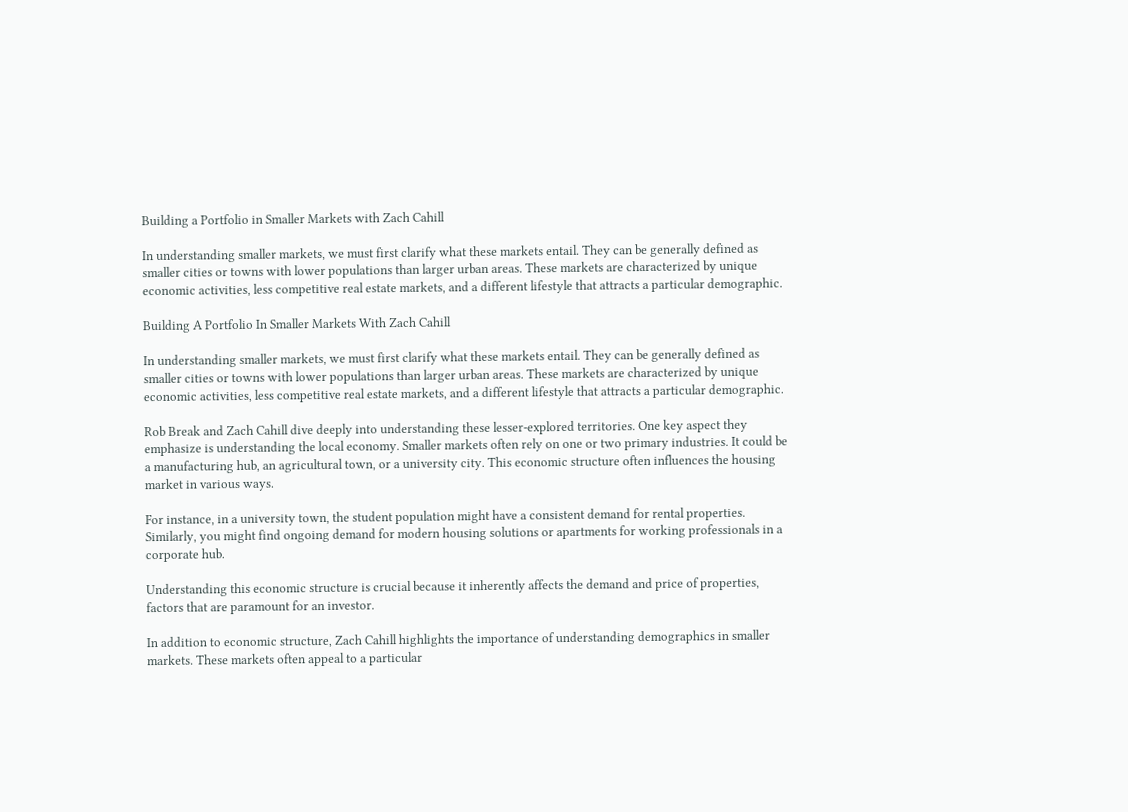Building a Portfolio in Smaller Markets with Zach Cahill

In understanding smaller markets, we must first clarify what these markets entail. They can be generally defined as smaller cities or towns with lower populations than larger urban areas. These markets are characterized by unique economic activities, less competitive real estate markets, and a different lifestyle that attracts a particular demographic.

Building A Portfolio In Smaller Markets With Zach Cahill

In understanding smaller markets, we must first clarify what these markets entail. They can be generally defined as smaller cities or towns with lower populations than larger urban areas. These markets are characterized by unique economic activities, less competitive real estate markets, and a different lifestyle that attracts a particular demographic.

Rob Break and Zach Cahill dive deeply into understanding these lesser-explored territories. One key aspect they emphasize is understanding the local economy. Smaller markets often rely on one or two primary industries. It could be a manufacturing hub, an agricultural town, or a university city. This economic structure often influences the housing market in various ways.

For instance, in a university town, the student population might have a consistent demand for rental properties. Similarly, you might find ongoing demand for modern housing solutions or apartments for working professionals in a corporate hub.

Understanding this economic structure is crucial because it inherently affects the demand and price of properties, factors that are paramount for an investor.

In addition to economic structure, Zach Cahill highlights the importance of understanding demographics in smaller markets. These markets often appeal to a particular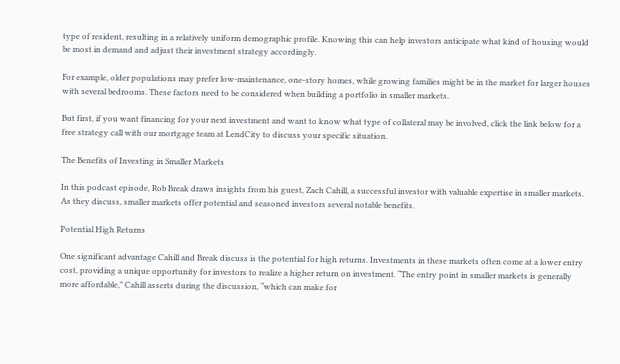type of resident, resulting in a relatively uniform demographic profile. Knowing this can help investors anticipate what kind of housing would be most in demand and adjust their investment strategy accordingly.

For example, older populations may prefer low-maintenance, one-story homes, while growing families might be in the market for larger houses with several bedrooms. These factors need to be considered when building a portfolio in smaller markets.

But first, if you want financing for your next investment and want to know what type of collateral may be involved, click the link below for a free strategy call with our mortgage team at LendCity to discuss your specific situation.

The Benefits of Investing in Smaller Markets

In this podcast episode, Rob Break draws insights from his guest, Zach Cahill, a successful investor with valuable expertise in smaller markets. As they discuss, smaller markets offer potential and seasoned investors several notable benefits.

Potential High Returns

One significant advantage Cahill and Break discuss is the potential for high returns. Investments in these markets often come at a lower entry cost, providing a unique opportunity for investors to realize a higher return on investment. “The entry point in smaller markets is generally more affordable,” Cahill asserts during the discussion, “which can make for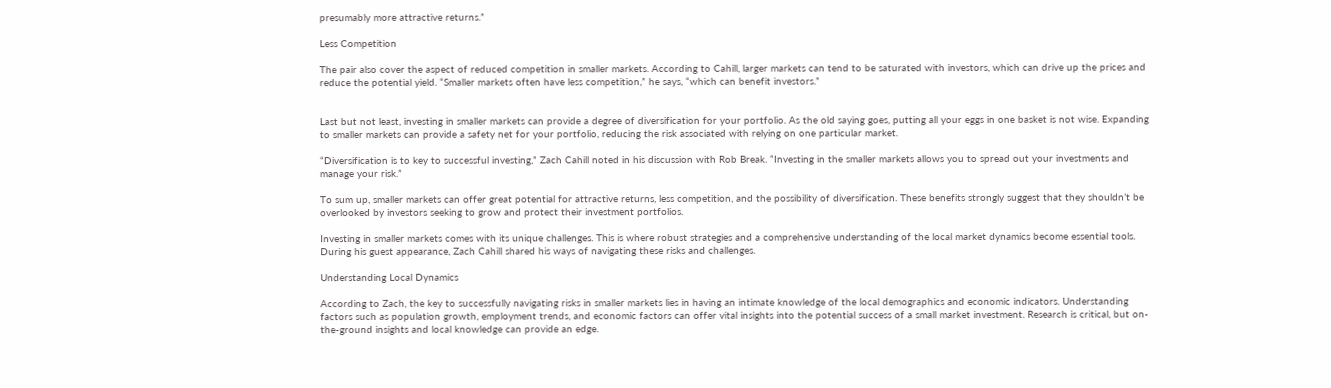presumably more attractive returns.”

Less Competition

The pair also cover the aspect of reduced competition in smaller markets. According to Cahill, larger markets can tend to be saturated with investors, which can drive up the prices and reduce the potential yield. “Smaller markets often have less competition,” he says, “which can benefit investors.”


Last but not least, investing in smaller markets can provide a degree of diversification for your portfolio. As the old saying goes, putting all your eggs in one basket is not wise. Expanding to smaller markets can provide a safety net for your portfolio, reducing the risk associated with relying on one particular market.

“Diversification is to key to successful investing,” Zach Cahill noted in his discussion with Rob Break. “Investing in the smaller markets allows you to spread out your investments and manage your risk.”

To sum up, smaller markets can offer great potential for attractive returns, less competition, and the possibility of diversification. These benefits strongly suggest that they shouldn’t be overlooked by investors seeking to grow and protect their investment portfolios.

Investing in smaller markets comes with its unique challenges. This is where robust strategies and a comprehensive understanding of the local market dynamics become essential tools. During his guest appearance, Zach Cahill shared his ways of navigating these risks and challenges.

Understanding Local Dynamics

According to Zach, the key to successfully navigating risks in smaller markets lies in having an intimate knowledge of the local demographics and economic indicators. Understanding factors such as population growth, employment trends, and economic factors can offer vital insights into the potential success of a small market investment. Research is critical, but on-the-ground insights and local knowledge can provide an edge.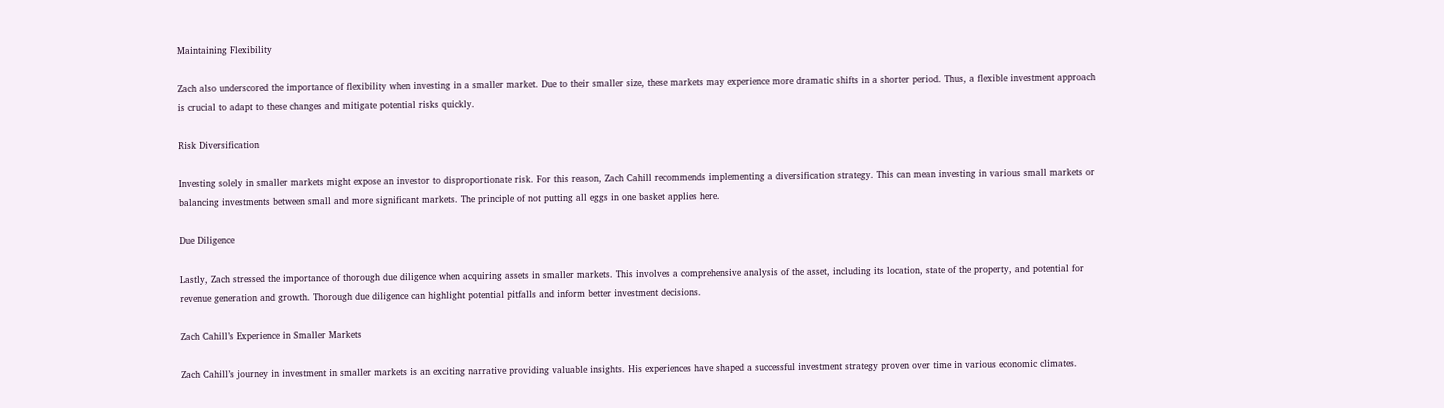Maintaining Flexibility

Zach also underscored the importance of flexibility when investing in a smaller market. Due to their smaller size, these markets may experience more dramatic shifts in a shorter period. Thus, a flexible investment approach is crucial to adapt to these changes and mitigate potential risks quickly.

Risk Diversification

Investing solely in smaller markets might expose an investor to disproportionate risk. For this reason, Zach Cahill recommends implementing a diversification strategy. This can mean investing in various small markets or balancing investments between small and more significant markets. The principle of not putting all eggs in one basket applies here.

Due Diligence

Lastly, Zach stressed the importance of thorough due diligence when acquiring assets in smaller markets. This involves a comprehensive analysis of the asset, including its location, state of the property, and potential for revenue generation and growth. Thorough due diligence can highlight potential pitfalls and inform better investment decisions.

Zach Cahill’s Experience in Smaller Markets

Zach Cahill’s journey in investment in smaller markets is an exciting narrative providing valuable insights. His experiences have shaped a successful investment strategy proven over time in various economic climates.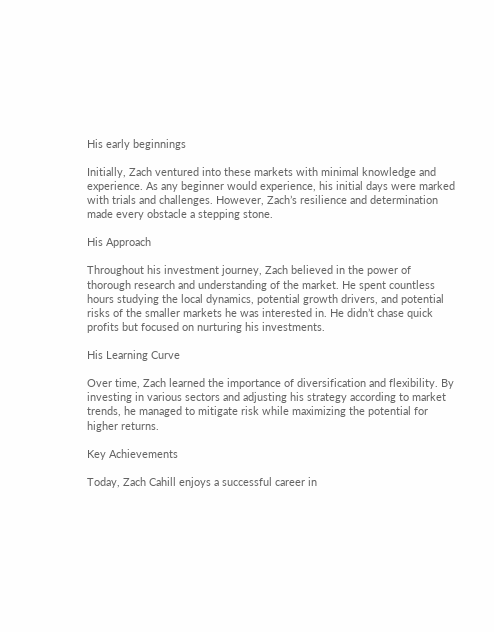His early beginnings

Initially, Zach ventured into these markets with minimal knowledge and experience. As any beginner would experience, his initial days were marked with trials and challenges. However, Zach’s resilience and determination made every obstacle a stepping stone.

His Approach

Throughout his investment journey, Zach believed in the power of thorough research and understanding of the market. He spent countless hours studying the local dynamics, potential growth drivers, and potential risks of the smaller markets he was interested in. He didn’t chase quick profits but focused on nurturing his investments.

His Learning Curve

Over time, Zach learned the importance of diversification and flexibility. By investing in various sectors and adjusting his strategy according to market trends, he managed to mitigate risk while maximizing the potential for higher returns.

Key Achievements

Today, Zach Cahill enjoys a successful career in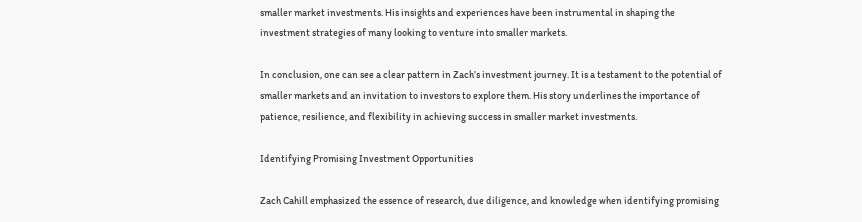smaller market investments. His insights and experiences have been instrumental in shaping the investment strategies of many looking to venture into smaller markets.

In conclusion, one can see a clear pattern in Zach’s investment journey. It is a testament to the potential of smaller markets and an invitation to investors to explore them. His story underlines the importance of patience, resilience, and flexibility in achieving success in smaller market investments.

Identifying Promising Investment Opportunities

Zach Cahill emphasized the essence of research, due diligence, and knowledge when identifying promising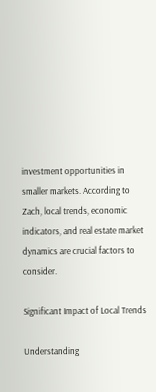investment opportunities in smaller markets. According to Zach, local trends, economic indicators, and real estate market dynamics are crucial factors to consider.

Significant Impact of Local Trends

Understanding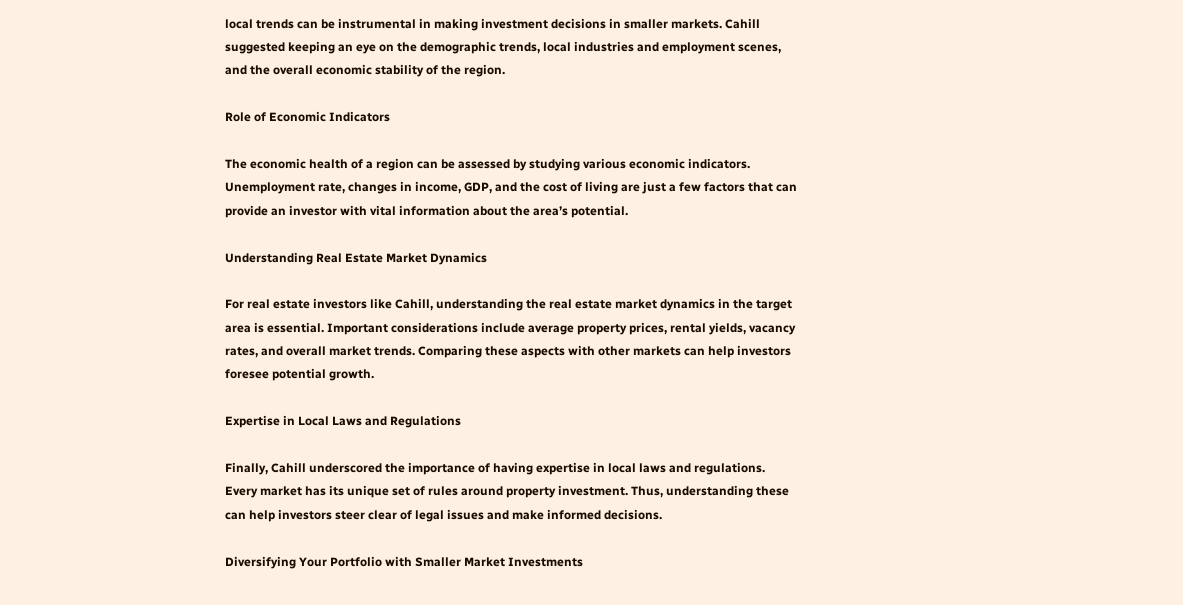local trends can be instrumental in making investment decisions in smaller markets. Cahill suggested keeping an eye on the demographic trends, local industries and employment scenes, and the overall economic stability of the region.

Role of Economic Indicators

The economic health of a region can be assessed by studying various economic indicators. Unemployment rate, changes in income, GDP, and the cost of living are just a few factors that can provide an investor with vital information about the area’s potential.

Understanding Real Estate Market Dynamics

For real estate investors like Cahill, understanding the real estate market dynamics in the target area is essential. Important considerations include average property prices, rental yields, vacancy rates, and overall market trends. Comparing these aspects with other markets can help investors foresee potential growth.

Expertise in Local Laws and Regulations

Finally, Cahill underscored the importance of having expertise in local laws and regulations. Every market has its unique set of rules around property investment. Thus, understanding these can help investors steer clear of legal issues and make informed decisions.

Diversifying Your Portfolio with Smaller Market Investments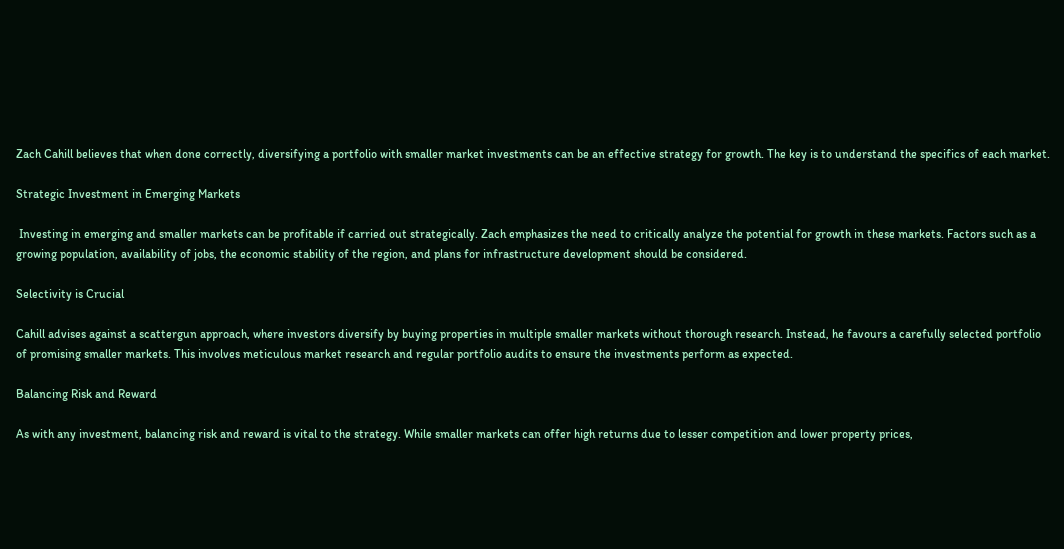Zach Cahill believes that when done correctly, diversifying a portfolio with smaller market investments can be an effective strategy for growth. The key is to understand the specifics of each market.

Strategic Investment in Emerging Markets

 Investing in emerging and smaller markets can be profitable if carried out strategically. Zach emphasizes the need to critically analyze the potential for growth in these markets. Factors such as a growing population, availability of jobs, the economic stability of the region, and plans for infrastructure development should be considered.

Selectivity is Crucial

Cahill advises against a scattergun approach, where investors diversify by buying properties in multiple smaller markets without thorough research. Instead, he favours a carefully selected portfolio of promising smaller markets. This involves meticulous market research and regular portfolio audits to ensure the investments perform as expected.

Balancing Risk and Reward

As with any investment, balancing risk and reward is vital to the strategy. While smaller markets can offer high returns due to lesser competition and lower property prices,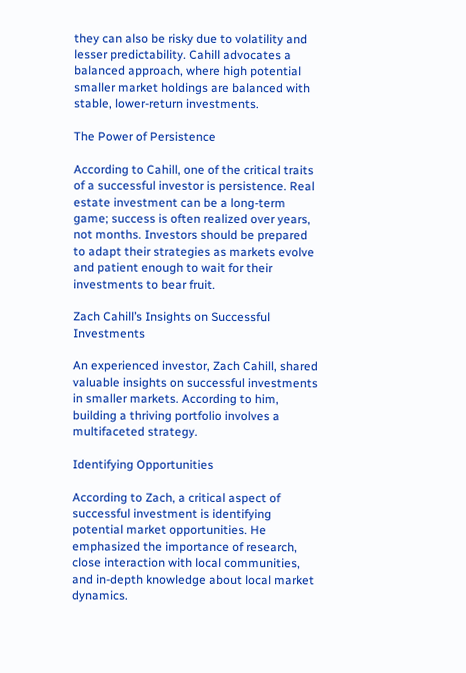they can also be risky due to volatility and lesser predictability. Cahill advocates a balanced approach, where high potential smaller market holdings are balanced with stable, lower-return investments.

The Power of Persistence

According to Cahill, one of the critical traits of a successful investor is persistence. Real estate investment can be a long-term game; success is often realized over years, not months. Investors should be prepared to adapt their strategies as markets evolve and patient enough to wait for their investments to bear fruit.

Zach Cahill’s Insights on Successful Investments

An experienced investor, Zach Cahill, shared valuable insights on successful investments in smaller markets. According to him, building a thriving portfolio involves a multifaceted strategy.

Identifying Opportunities

According to Zach, a critical aspect of successful investment is identifying potential market opportunities. He emphasized the importance of research, close interaction with local communities, and in-depth knowledge about local market dynamics.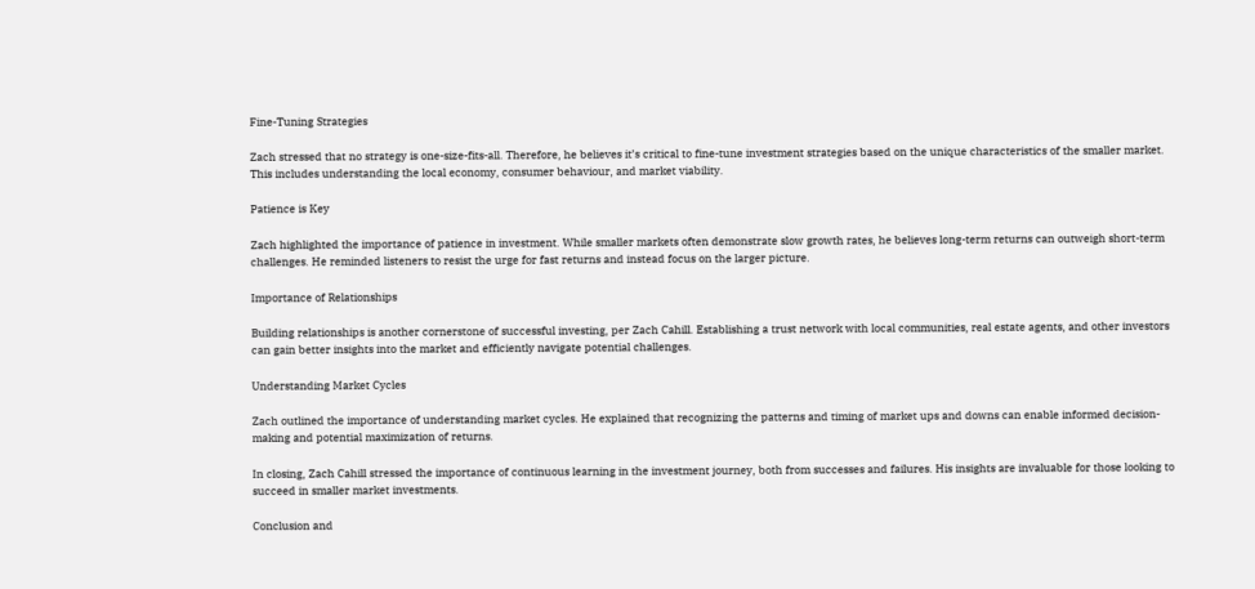Fine-Tuning Strategies

Zach stressed that no strategy is one-size-fits-all. Therefore, he believes it’s critical to fine-tune investment strategies based on the unique characteristics of the smaller market. This includes understanding the local economy, consumer behaviour, and market viability.

Patience is Key

Zach highlighted the importance of patience in investment. While smaller markets often demonstrate slow growth rates, he believes long-term returns can outweigh short-term challenges. He reminded listeners to resist the urge for fast returns and instead focus on the larger picture.

Importance of Relationships

Building relationships is another cornerstone of successful investing, per Zach Cahill. Establishing a trust network with local communities, real estate agents, and other investors can gain better insights into the market and efficiently navigate potential challenges.

Understanding Market Cycles

Zach outlined the importance of understanding market cycles. He explained that recognizing the patterns and timing of market ups and downs can enable informed decision-making and potential maximization of returns.

In closing, Zach Cahill stressed the importance of continuous learning in the investment journey, both from successes and failures. His insights are invaluable for those looking to succeed in smaller market investments.

Conclusion and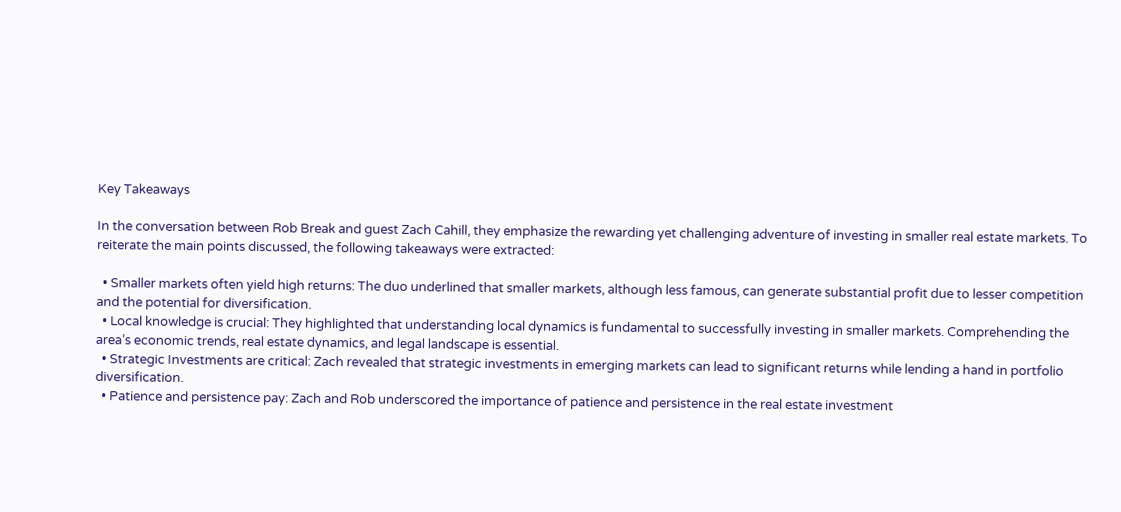Key Takeaways

In the conversation between Rob Break and guest Zach Cahill, they emphasize the rewarding yet challenging adventure of investing in smaller real estate markets. To reiterate the main points discussed, the following takeaways were extracted:

  • Smaller markets often yield high returns: The duo underlined that smaller markets, although less famous, can generate substantial profit due to lesser competition and the potential for diversification.
  • Local knowledge is crucial: They highlighted that understanding local dynamics is fundamental to successfully investing in smaller markets. Comprehending the area’s economic trends, real estate dynamics, and legal landscape is essential.
  • Strategic Investments are critical: Zach revealed that strategic investments in emerging markets can lead to significant returns while lending a hand in portfolio diversification.
  • Patience and persistence pay: Zach and Rob underscored the importance of patience and persistence in the real estate investment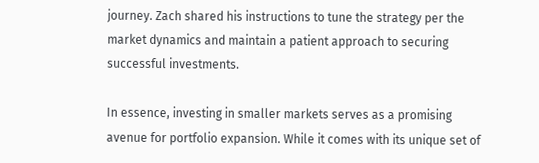journey. Zach shared his instructions to tune the strategy per the market dynamics and maintain a patient approach to securing successful investments.

In essence, investing in smaller markets serves as a promising avenue for portfolio expansion. While it comes with its unique set of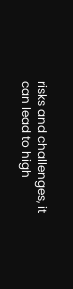risks and challenges, it can lead to high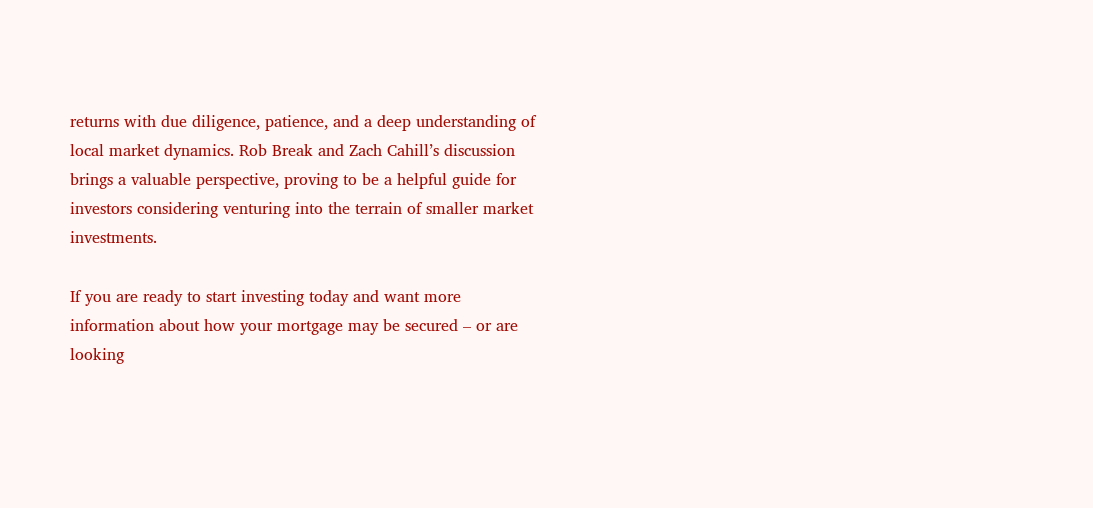returns with due diligence, patience, and a deep understanding of local market dynamics. Rob Break and Zach Cahill’s discussion brings a valuable perspective, proving to be a helpful guide for investors considering venturing into the terrain of smaller market investments.

If you are ready to start investing today and want more information about how your mortgage may be secured – or are looking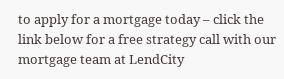to apply for a mortgage today – click the link below for a free strategy call with our mortgage team at LendCity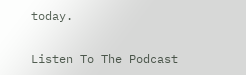today.

Listen To The Podcast